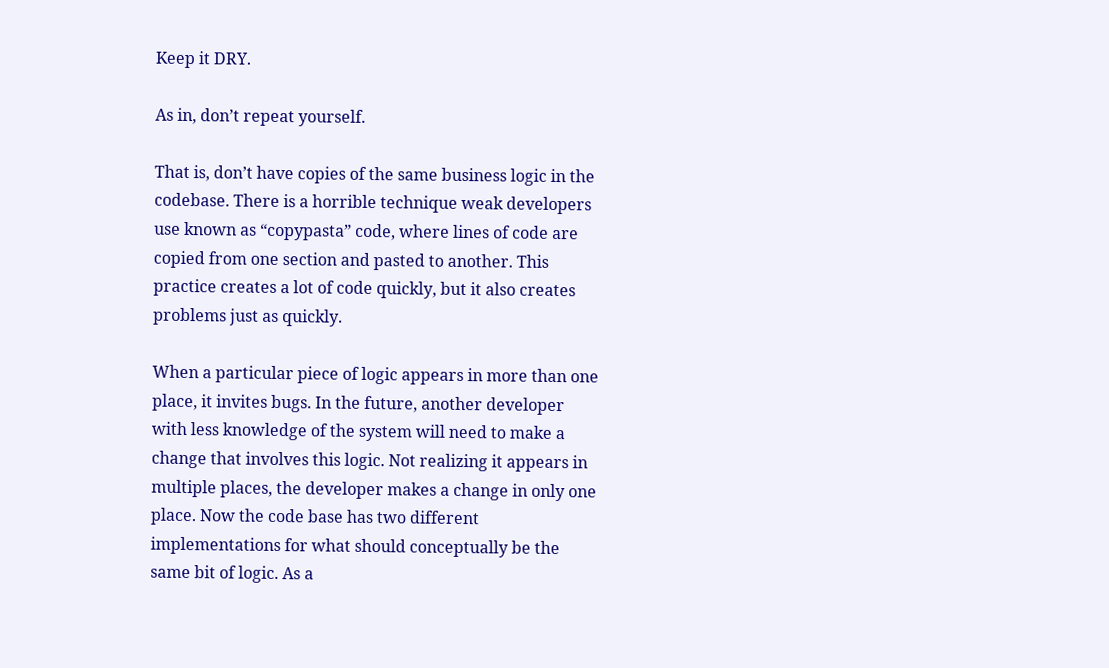Keep it DRY.

As in, don’t repeat yourself.

That is, don’t have copies of the same business logic in the codebase. There is a horrible technique weak developers use known as “copypasta” code, where lines of code are copied from one section and pasted to another. This practice creates a lot of code quickly, but it also creates problems just as quickly.

When a particular piece of logic appears in more than one place, it invites bugs. In the future, another developer with less knowledge of the system will need to make a change that involves this logic. Not realizing it appears in multiple places, the developer makes a change in only one place. Now the code base has two different implementations for what should conceptually be the same bit of logic. As a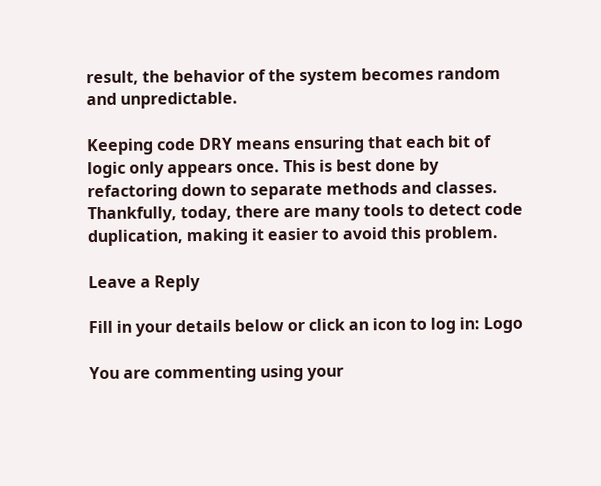result, the behavior of the system becomes random and unpredictable.

Keeping code DRY means ensuring that each bit of logic only appears once. This is best done by refactoring down to separate methods and classes. Thankfully, today, there are many tools to detect code duplication, making it easier to avoid this problem.

Leave a Reply

Fill in your details below or click an icon to log in: Logo

You are commenting using your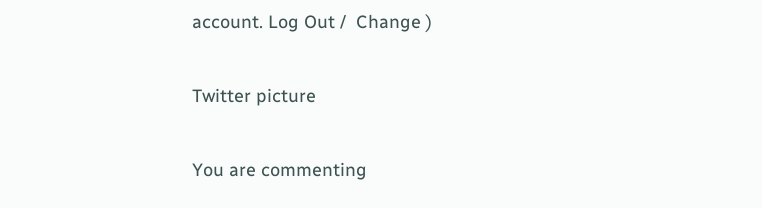account. Log Out /  Change )

Twitter picture

You are commenting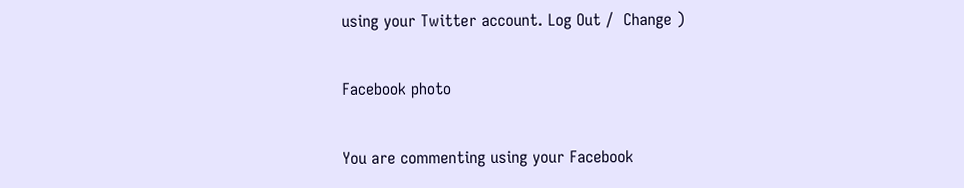using your Twitter account. Log Out /  Change )

Facebook photo

You are commenting using your Facebook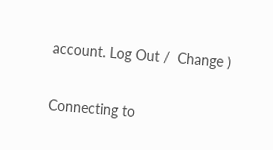account. Log Out /  Change )

Connecting to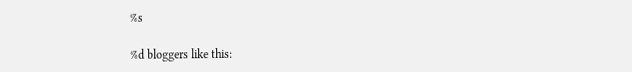%s

%d bloggers like this: